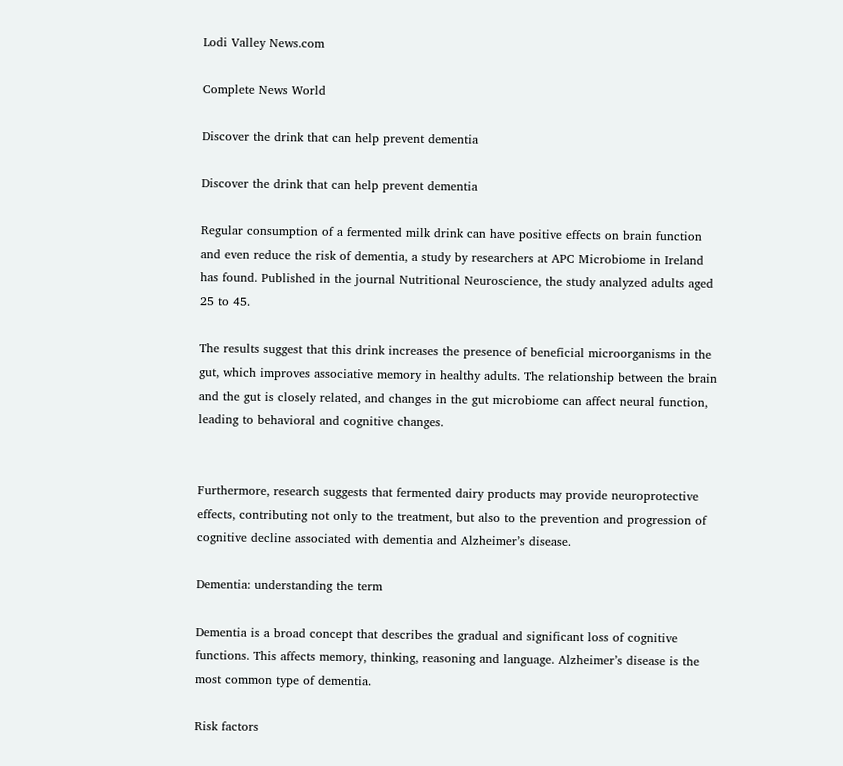Lodi Valley News.com

Complete News World

Discover the drink that can help prevent dementia

Discover the drink that can help prevent dementia

Regular consumption of a fermented milk drink can have positive effects on brain function and even reduce the risk of dementia, a study by researchers at APC Microbiome in Ireland has found. Published in the journal Nutritional Neuroscience, the study analyzed adults aged 25 to 45.

The results suggest that this drink increases the presence of beneficial microorganisms in the gut, which improves associative memory in healthy adults. The relationship between the brain and the gut is closely related, and changes in the gut microbiome can affect neural function, leading to behavioral and cognitive changes.


Furthermore, research suggests that fermented dairy products may provide neuroprotective effects, contributing not only to the treatment, but also to the prevention and progression of cognitive decline associated with dementia and Alzheimer’s disease.

Dementia: understanding the term

Dementia is a broad concept that describes the gradual and significant loss of cognitive functions. This affects memory, thinking, reasoning and language. Alzheimer’s disease is the most common type of dementia.

Risk factors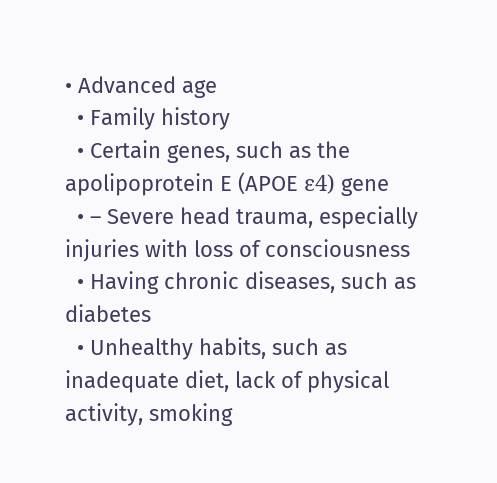• Advanced age
  • Family history
  • Certain genes, such as the apolipoprotein E (APOE ε4) gene
  • – Severe head trauma, especially injuries with loss of consciousness
  • Having chronic diseases, such as diabetes
  • Unhealthy habits, such as inadequate diet, lack of physical activity, smoking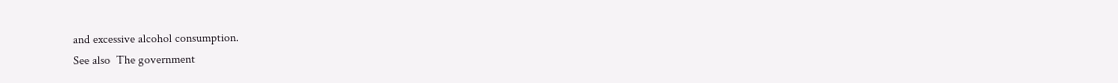and excessive alcohol consumption.
See also  The government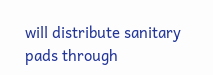will distribute sanitary pads through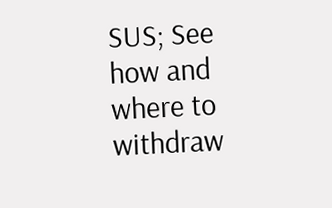SUS; See how and where to withdraw